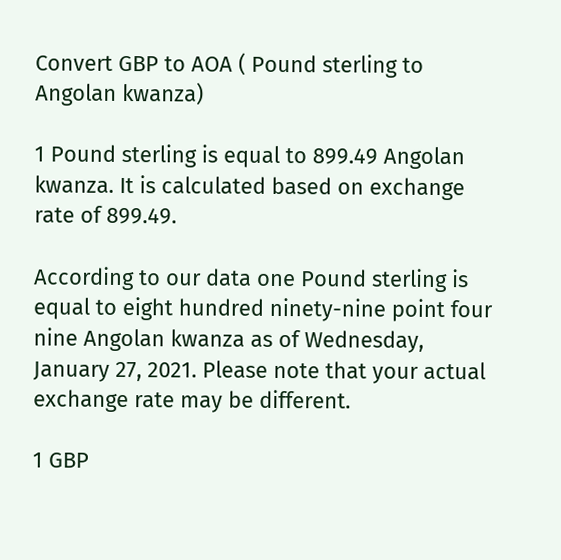Convert GBP to AOA ( Pound sterling to Angolan kwanza)

1 Pound sterling is equal to 899.49 Angolan kwanza. It is calculated based on exchange rate of 899.49.

According to our data one Pound sterling is equal to eight hundred ninety-nine point four nine Angolan kwanza as of Wednesday, January 27, 2021. Please note that your actual exchange rate may be different.

1 GBP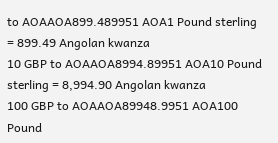to AOAAOA899.489951 AOA1 Pound sterling = 899.49 Angolan kwanza
10 GBP to AOAAOA8994.89951 AOA10 Pound sterling = 8,994.90 Angolan kwanza
100 GBP to AOAAOA89948.9951 AOA100 Pound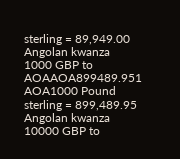sterling = 89,949.00 Angolan kwanza
1000 GBP to AOAAOA899489.951 AOA1000 Pound sterling = 899,489.95 Angolan kwanza
10000 GBP to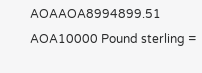AOAAOA8994899.51 AOA10000 Pound sterling =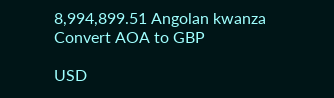8,994,899.51 Angolan kwanza
Convert AOA to GBP

USD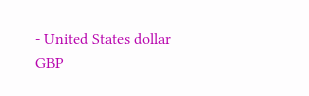- United States dollar
GBP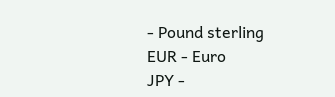- Pound sterling
EUR - Euro
JPY -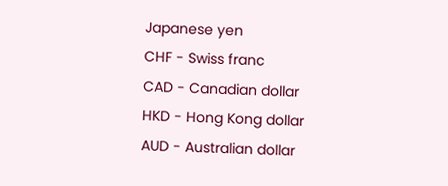Japanese yen
CHF - Swiss franc
CAD - Canadian dollar
HKD - Hong Kong dollar
AUD - Australian dollar